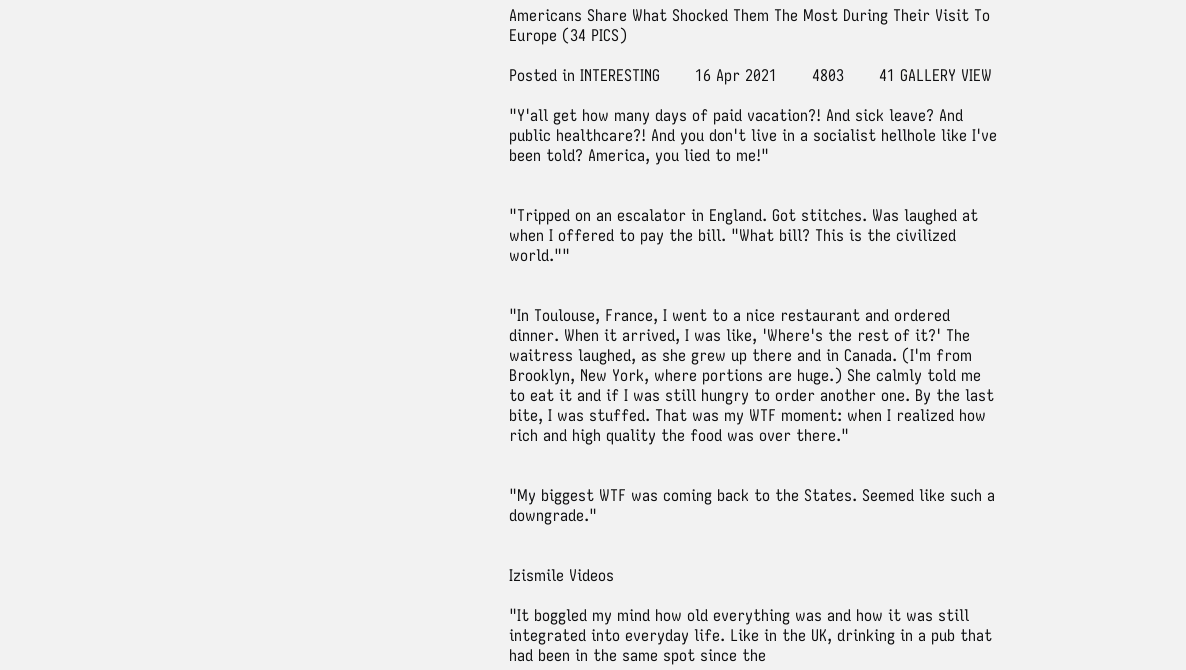Americans Share What Shocked Them The Most During Their Visit To Europe (34 PICS)

Posted in INTERESTING       16 Apr 2021       4803       41 GALLERY VIEW

"Y'all get how many days of paid vacation?! And sick leave? And public healthcare?! And you don't live in a socialist hellhole like I've been told? America, you lied to me!"


"Tripped on an escalator in England. Got stitches. Was laughed at when I offered to pay the bill. "What bill? This is the civilized world.""


"In Toulouse, France, I went to a nice restaurant and ordered dinner. When it arrived, I was like, 'Where's the rest of it?' The waitress laughed, as she grew up there and in Canada. (I'm from Brooklyn, New York, where portions are huge.) She calmly told me to eat it and if I was still hungry to order another one. By the last bite, I was stuffed. That was my WTF moment: when I realized how rich and high quality the food was over there."


"My biggest WTF was coming back to the States. Seemed like such a downgrade."


Izismile Videos

"It boggled my mind how old everything was and how it was still integrated into everyday life. Like in the UK, drinking in a pub that had been in the same spot since the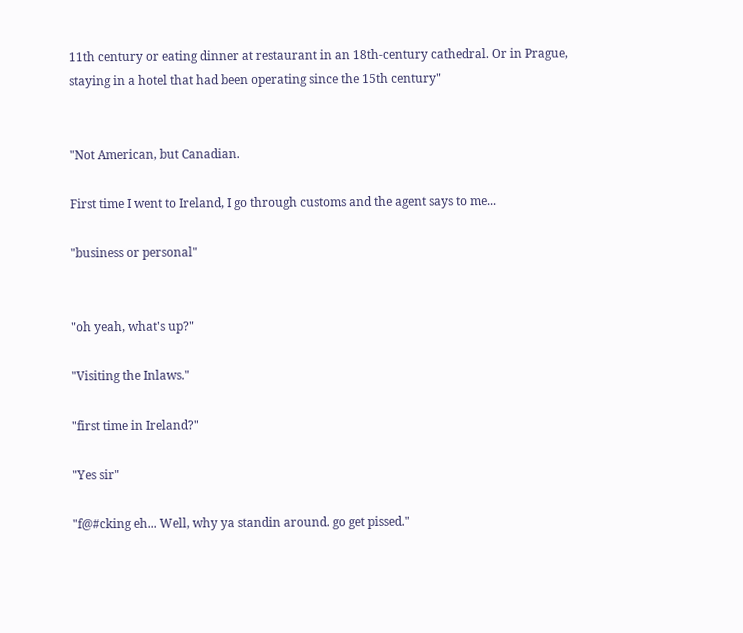11th century or eating dinner at restaurant in an 18th-century cathedral. Or in Prague, staying in a hotel that had been operating since the 15th century"


"Not American, but Canadian.

First time I went to Ireland, I go through customs and the agent says to me...

"business or personal"


"oh yeah, what's up?"

"Visiting the Inlaws."

"first time in Ireland?"

"Yes sir"

"f@#cking eh... Well, why ya standin around. go get pissed."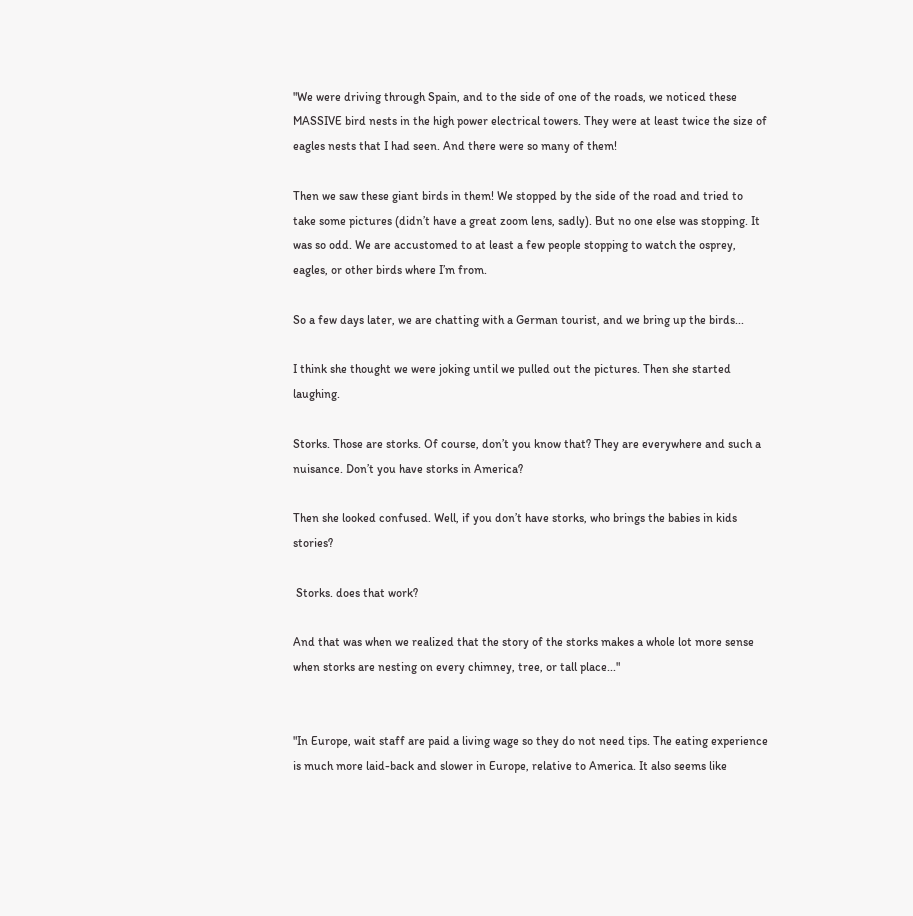"We were driving through Spain, and to the side of one of the roads, we noticed these MASSIVE bird nests in the high power electrical towers. They were at least twice the size of eagles nests that I had seen. And there were so many of them!

Then we saw these giant birds in them! We stopped by the side of the road and tried to take some pictures (didn’t have a great zoom lens, sadly). But no one else was stopping. It was so odd. We are accustomed to at least a few people stopping to watch the osprey, eagles, or other birds where I’m from.

So a few days later, we are chatting with a German tourist, and we bring up the birds...

I think she thought we were joking until we pulled out the pictures. Then she started laughing.

Storks. Those are storks. Of course, don’t you know that? They are everywhere and such a nuisance. Don’t you have storks in America?

Then she looked confused. Well, if you don’t have storks, who brings the babies in kids stories?

 Storks. does that work?

And that was when we realized that the story of the storks makes a whole lot more sense when storks are nesting on every chimney, tree, or tall place..."


"In Europe, wait staff are paid a living wage so they do not need tips. The eating experience is much more laid-back and slower in Europe, relative to America. It also seems like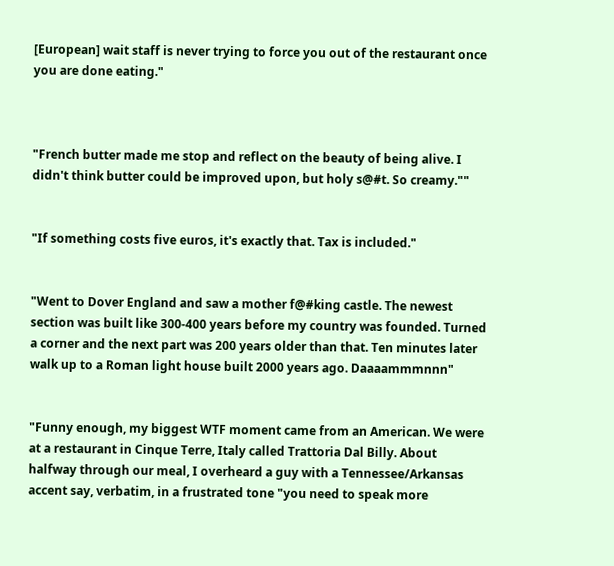[European] wait staff is never trying to force you out of the restaurant once you are done eating."



"French butter made me stop and reflect on the beauty of being alive. I didn't think butter could be improved upon, but holy s@#t. So creamy.""


"If something costs five euros, it's exactly that. Tax is included."


"Went to Dover England and saw a mother f@#king castle. The newest section was built like 300-400 years before my country was founded. Turned a corner and the next part was 200 years older than that. Ten minutes later walk up to a Roman light house built 2000 years ago. Daaaammmnnn"


"Funny enough, my biggest WTF moment came from an American. We were at a restaurant in Cinque Terre, Italy called Trattoria Dal Billy. About halfway through our meal, I overheard a guy with a Tennessee/Arkansas accent say, verbatim, in a frustrated tone "you need to speak more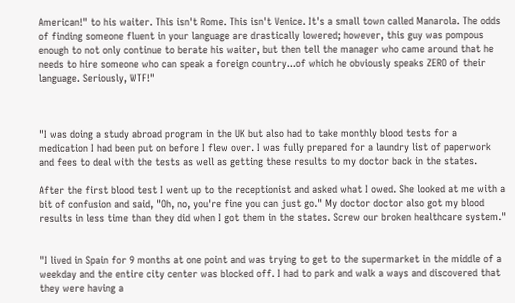American!" to his waiter. This isn't Rome. This isn't Venice. It's a small town called Manarola. The odds of finding someone fluent in your language are drastically lowered; however, this guy was pompous enough to not only continue to berate his waiter, but then tell the manager who came around that he needs to hire someone who can speak a foreign country...of which he obviously speaks ZERO of their language. Seriously, WTF!"



"I was doing a study abroad program in the UK but also had to take monthly blood tests for a medication I had been put on before I flew over. I was fully prepared for a laundry list of paperwork and fees to deal with the tests as well as getting these results to my doctor back in the states.

After the first blood test I went up to the receptionist and asked what I owed. She looked at me with a bit of confusion and said, "Oh, no, you're fine you can just go." My doctor doctor also got my blood results in less time than they did when I got them in the states. Screw our broken healthcare system."


"I lived in Spain for 9 months at one point and was trying to get to the supermarket in the middle of a weekday and the entire city center was blocked off. I had to park and walk a ways and discovered that they were having a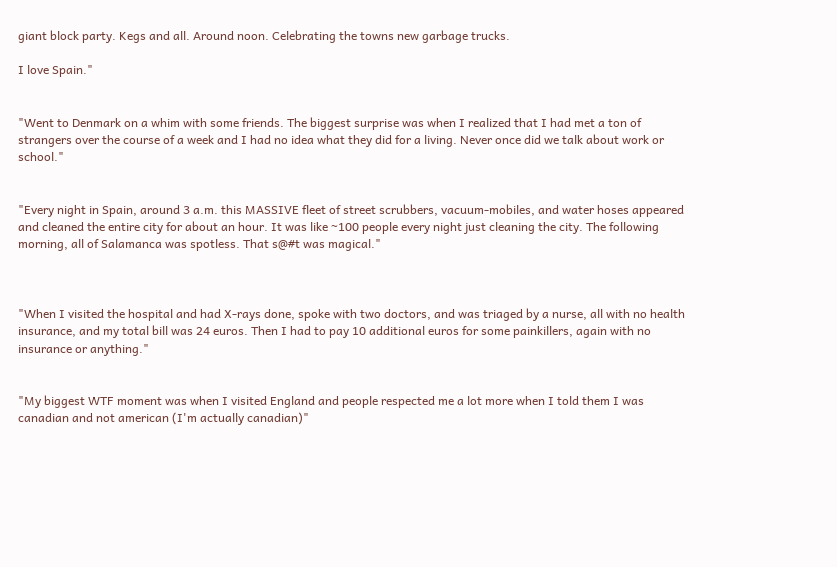giant block party. Kegs and all. Around noon. Celebrating the towns new garbage trucks.

I love Spain."


"Went to Denmark on a whim with some friends. The biggest surprise was when I realized that I had met a ton of strangers over the course of a week and I had no idea what they did for a living. Never once did we talk about work or school."


"Every night in Spain, around 3 a.m. this MASSIVE fleet of street scrubbers, vacuum-mobiles, and water hoses appeared and cleaned the entire city for about an hour. It was like ~100 people every night just cleaning the city. The following morning, all of Salamanca was spotless. That s@#t was magical."



"When I visited the hospital and had X-rays done, spoke with two doctors, and was triaged by a nurse, all with no health insurance, and my total bill was 24 euros. Then I had to pay 10 additional euros for some painkillers, again with no insurance or anything."


"My biggest WTF moment was when I visited England and people respected me a lot more when I told them I was canadian and not american (I'm actually canadian)"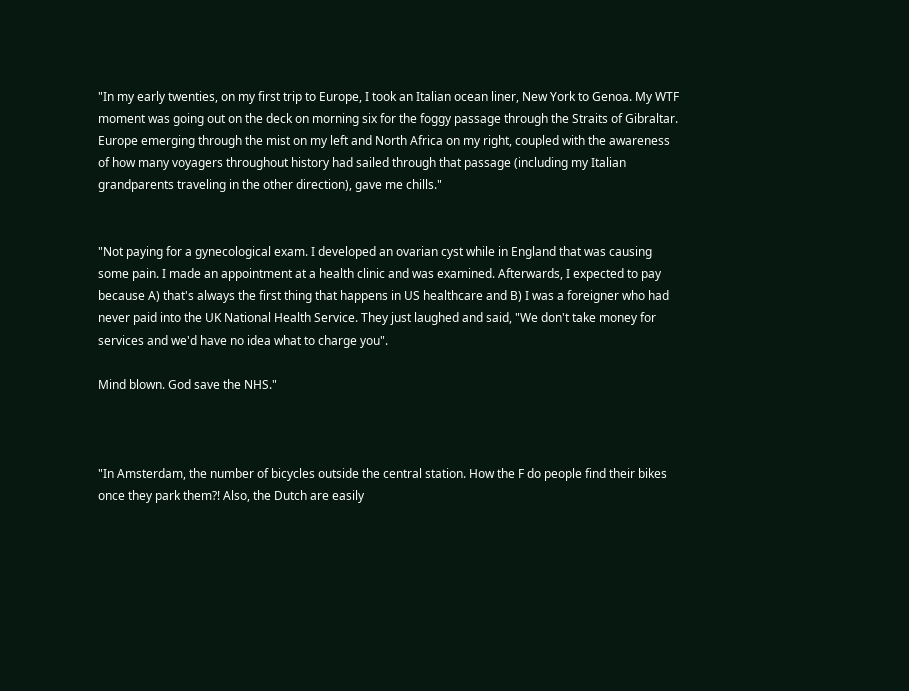"In my early twenties, on my first trip to Europe, I took an Italian ocean liner, New York to Genoa. My WTF moment was going out on the deck on morning six for the foggy passage through the Straits of Gibraltar. Europe emerging through the mist on my left and North Africa on my right, coupled with the awareness of how many voyagers throughout history had sailed through that passage (including my Italian grandparents traveling in the other direction), gave me chills."


"Not paying for a gynecological exam. I developed an ovarian cyst while in England that was causing some pain. I made an appointment at a health clinic and was examined. Afterwards, I expected to pay because A) that's always the first thing that happens in US healthcare and B) I was a foreigner who had never paid into the UK National Health Service. They just laughed and said, "We don't take money for services and we'd have no idea what to charge you".

Mind blown. God save the NHS."



"In Amsterdam, the number of bicycles outside the central station. How the F do people find their bikes once they park them?! Also, the Dutch are easily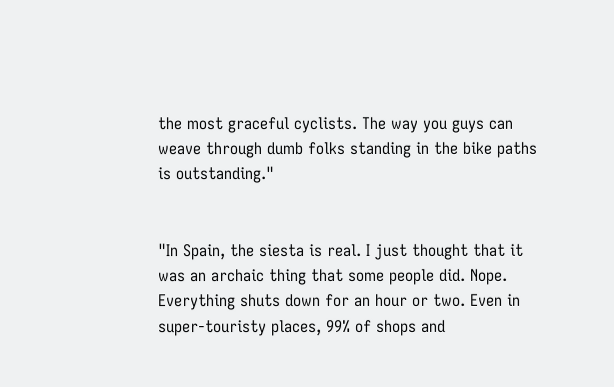the most graceful cyclists. The way you guys can weave through dumb folks standing in the bike paths is outstanding."


"In Spain, the siesta is real. I just thought that it was an archaic thing that some people did. Nope. Everything shuts down for an hour or two. Even in super-touristy places, 99% of shops and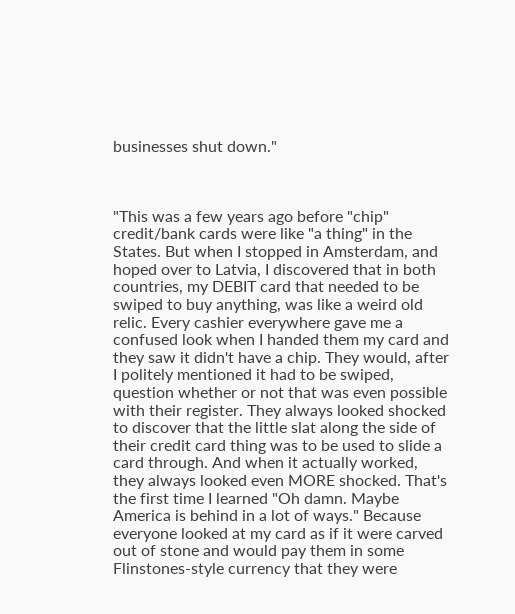businesses shut down."



"This was a few years ago before "chip" credit/bank cards were like "a thing" in the States. But when I stopped in Amsterdam, and hoped over to Latvia, I discovered that in both countries, my DEBIT card that needed to be swiped to buy anything, was like a weird old relic. Every cashier everywhere gave me a confused look when I handed them my card and they saw it didn't have a chip. They would, after I politely mentioned it had to be swiped, question whether or not that was even possible with their register. They always looked shocked to discover that the little slat along the side of their credit card thing was to be used to slide a card through. And when it actually worked, they always looked even MORE shocked. That's the first time I learned "Oh damn. Maybe America is behind in a lot of ways." Because everyone looked at my card as if it were carved out of stone and would pay them in some Flinstones-style currency that they were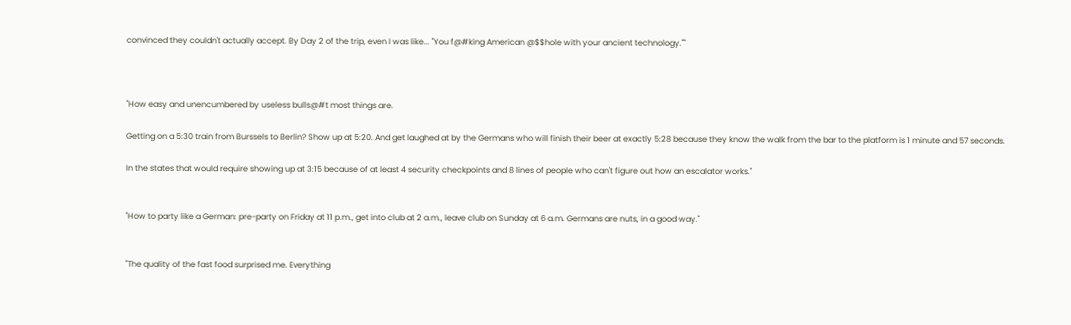convinced they couldn't actually accept. By Day 2 of the trip, even I was like... "You f@#king American @$$hole with your ancient technology.""



"How easy and unencumbered by useless bulls@#t most things are.

Getting on a 5:30 train from Burssels to Berlin? Show up at 5:20. And get laughed at by the Germans who will finish their beer at exactly 5:28 because they know the walk from the bar to the platform is 1 minute and 57 seconds.

In the states that would require showing up at 3:15 because of at least 4 security checkpoints and 8 lines of people who can't figure out how an escalator works."


"How to party like a German: pre-party on Friday at 11 p.m., get into club at 2 a.m., leave club on Sunday at 6 a.m. Germans are nuts, in a good way."


"The quality of the fast food surprised me. Everything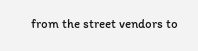from the street vendors to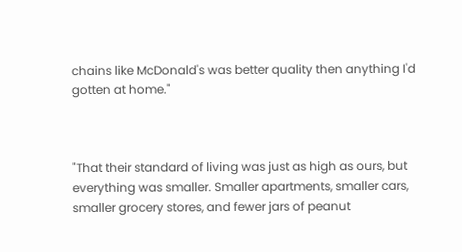chains like McDonald's was better quality then anything I'd gotten at home."



"That their standard of living was just as high as ours, but everything was smaller. Smaller apartments, smaller cars, smaller grocery stores, and fewer jars of peanut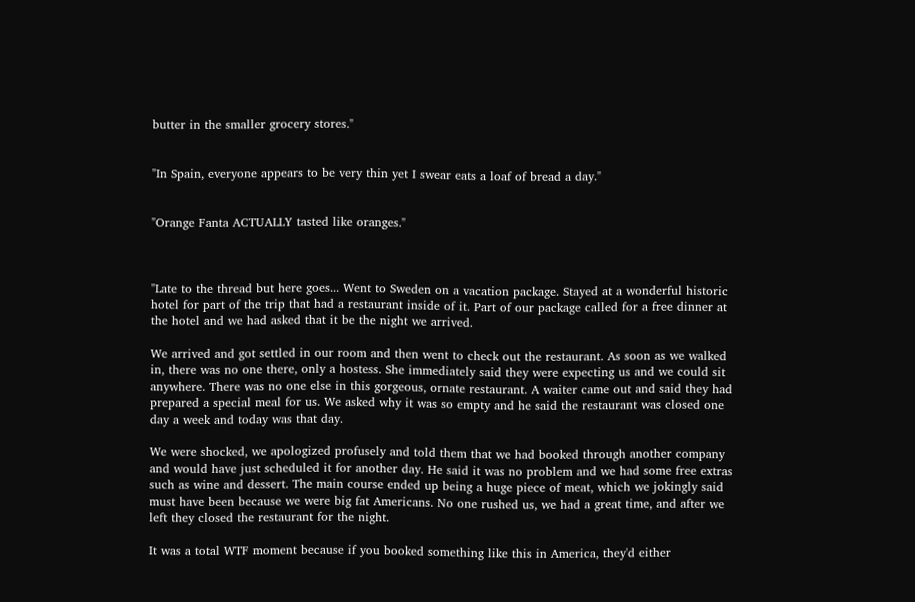butter in the smaller grocery stores."


"In Spain, everyone appears to be very thin yet I swear eats a loaf of bread a day."


"Orange Fanta ACTUALLY tasted like oranges."



"Late to the thread but here goes... Went to Sweden on a vacation package. Stayed at a wonderful historic hotel for part of the trip that had a restaurant inside of it. Part of our package called for a free dinner at the hotel and we had asked that it be the night we arrived.

We arrived and got settled in our room and then went to check out the restaurant. As soon as we walked in, there was no one there, only a hostess. She immediately said they were expecting us and we could sit anywhere. There was no one else in this gorgeous, ornate restaurant. A waiter came out and said they had prepared a special meal for us. We asked why it was so empty and he said the restaurant was closed one day a week and today was that day.

We were shocked, we apologized profusely and told them that we had booked through another company and would have just scheduled it for another day. He said it was no problem and we had some free extras such as wine and dessert. The main course ended up being a huge piece of meat, which we jokingly said must have been because we were big fat Americans. No one rushed us, we had a great time, and after we left they closed the restaurant for the night.

It was a total WTF moment because if you booked something like this in America, they'd either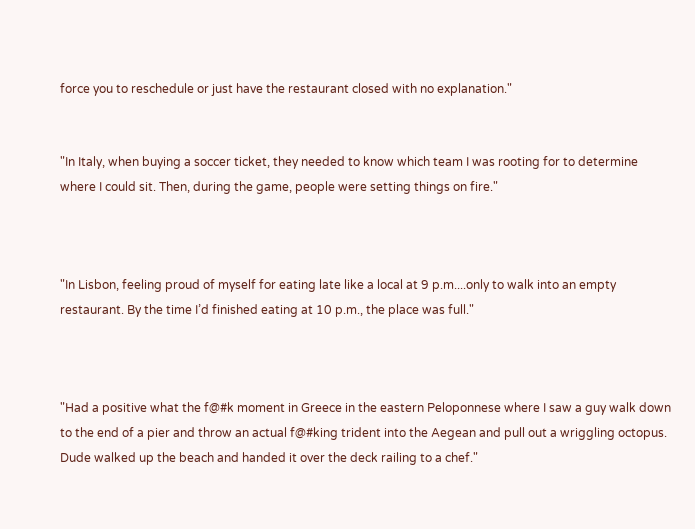force you to reschedule or just have the restaurant closed with no explanation."


"In Italy, when buying a soccer ticket, they needed to know which team I was rooting for to determine where I could sit. Then, during the game, people were setting things on fire."



"In Lisbon, feeling proud of myself for eating late like a local at 9 p.m....only to walk into an empty restaurant. By the time I’d finished eating at 10 p.m., the place was full."



"Had a positive what the f@#k moment in Greece in the eastern Peloponnese where I saw a guy walk down to the end of a pier and throw an actual f@#king trident into the Aegean and pull out a wriggling octopus. Dude walked up the beach and handed it over the deck railing to a chef."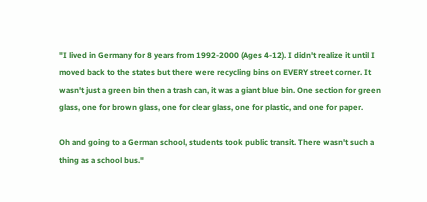"I lived in Germany for 8 years from 1992-2000 (Ages 4-12). I didn't realize it until I moved back to the states but there were recycling bins on EVERY street corner. It wasn't just a green bin then a trash can, it was a giant blue bin. One section for green glass, one for brown glass, one for clear glass, one for plastic, and one for paper.

Oh and going to a German school, students took public transit. There wasn't such a thing as a school bus."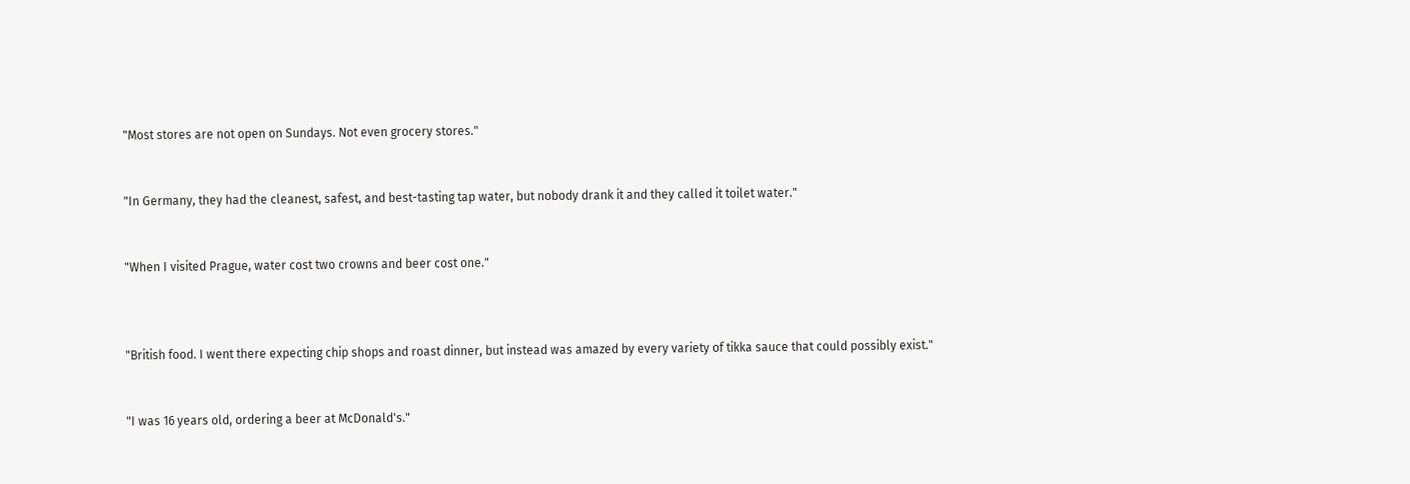"Most stores are not open on Sundays. Not even grocery stores."


"In Germany, they had the cleanest, safest, and best-tasting tap water, but nobody drank it and they called it toilet water."


"When I visited Prague, water cost two crowns and beer cost one."



"British food. I went there expecting chip shops and roast dinner, but instead was amazed by every variety of tikka sauce that could possibly exist."


"I was 16 years old, ordering a beer at McDonald's."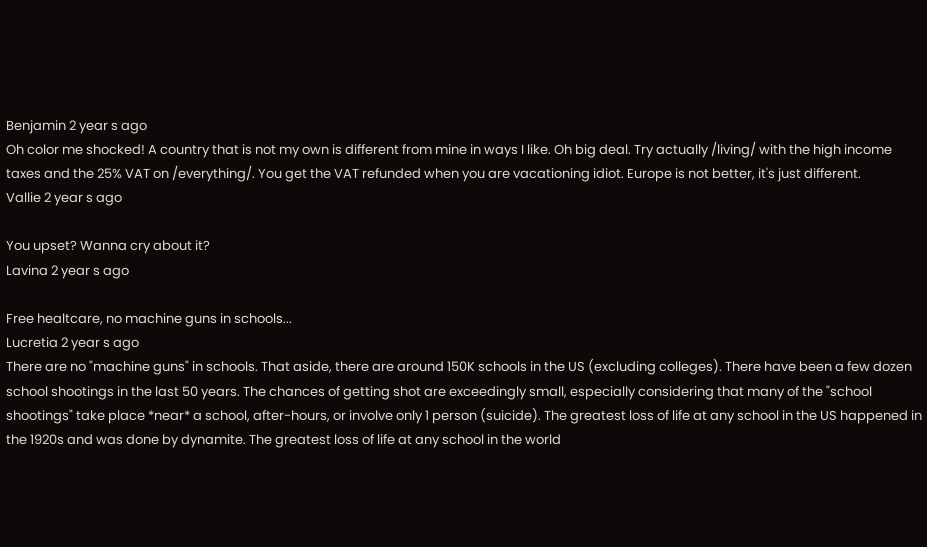Benjamin 2 year s ago
Oh color me shocked! A country that is not my own is different from mine in ways I like. Oh big deal. Try actually /living/ with the high income taxes and the 25% VAT on /everything/. You get the VAT refunded when you are vacationing idiot. Europe is not better, it's just different.
Vallie 2 year s ago

You upset? Wanna cry about it?
Lavina 2 year s ago

Free healtcare, no machine guns in schools...
Lucretia 2 year s ago
There are no "machine guns" in schools. That aside, there are around 150K schools in the US (excluding colleges). There have been a few dozen school shootings in the last 50 years. The chances of getting shot are exceedingly small, especially considering that many of the "school shootings" take place *near* a school, after-hours, or involve only 1 person (suicide). The greatest loss of life at any school in the US happened in the 1920s and was done by dynamite. The greatest loss of life at any school in the world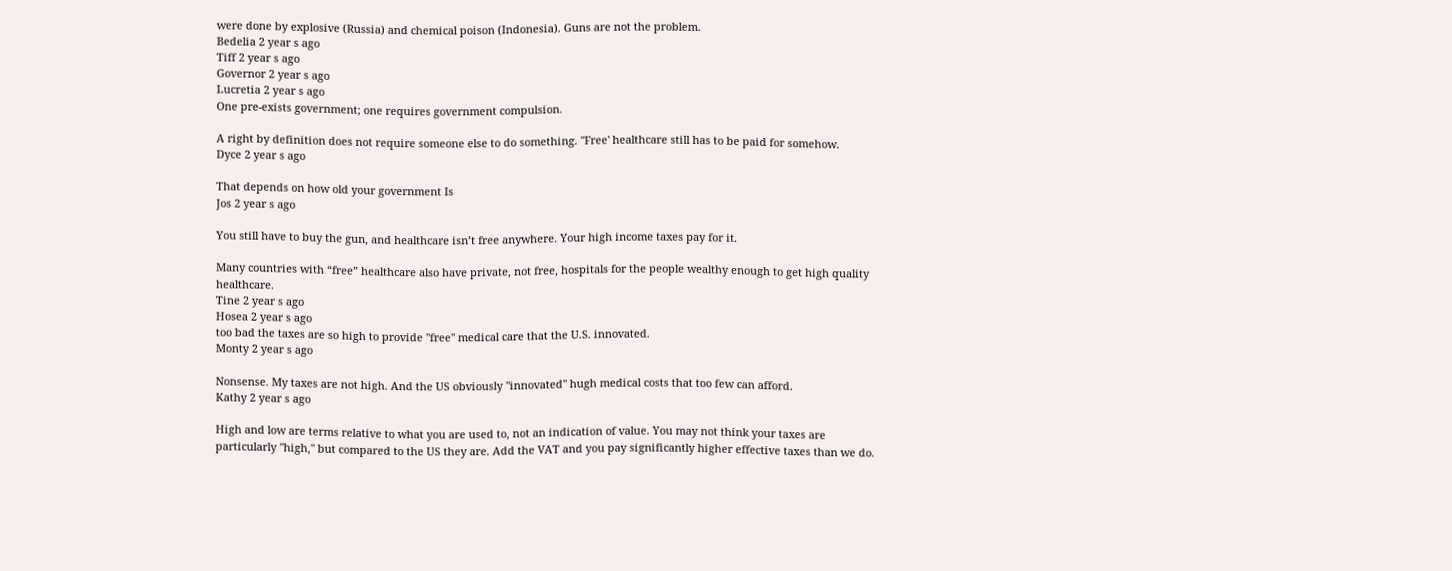were done by explosive (Russia) and chemical poison (Indonesia). Guns are not the problem.
Bedelia 2 year s ago
Tiff 2 year s ago
Governor 2 year s ago
Lucretia 2 year s ago
One pre-exists government; one requires government compulsion.

A right by definition does not require someone else to do something. "Free' healthcare still has to be paid for somehow.
Dyce 2 year s ago

That depends on how old your government Is
Jos 2 year s ago

You still have to buy the gun, and healthcare isn’t free anywhere. Your high income taxes pay for it.

Many countries with “free” healthcare also have private, not free, hospitals for the people wealthy enough to get high quality healthcare.
Tine 2 year s ago
Hosea 2 year s ago
too bad the taxes are so high to provide "free" medical care that the U.S. innovated.
Monty 2 year s ago

Nonsense. My taxes are not high. And the US obviously "innovated" hugh medical costs that too few can afford.
Kathy 2 year s ago

High and low are terms relative to what you are used to, not an indication of value. You may not think your taxes are particularly "high," but compared to the US they are. Add the VAT and you pay significantly higher effective taxes than we do.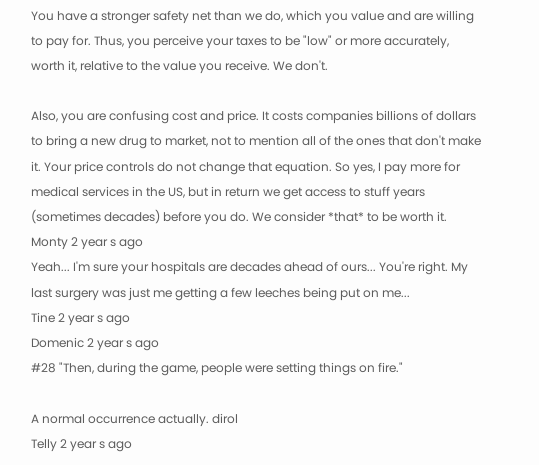You have a stronger safety net than we do, which you value and are willing to pay for. Thus, you perceive your taxes to be "low" or more accurately, worth it, relative to the value you receive. We don't.

Also, you are confusing cost and price. It costs companies billions of dollars to bring a new drug to market, not to mention all of the ones that don't make it. Your price controls do not change that equation. So yes, I pay more for medical services in the US, but in return we get access to stuff years (sometimes decades) before you do. We consider *that* to be worth it.
Monty 2 year s ago
Yeah... I'm sure your hospitals are decades ahead of ours... You're right. My last surgery was just me getting a few leeches being put on me...
Tine 2 year s ago
Domenic 2 year s ago
#28 "Then, during the game, people were setting things on fire."

A normal occurrence actually. dirol
Telly 2 year s ago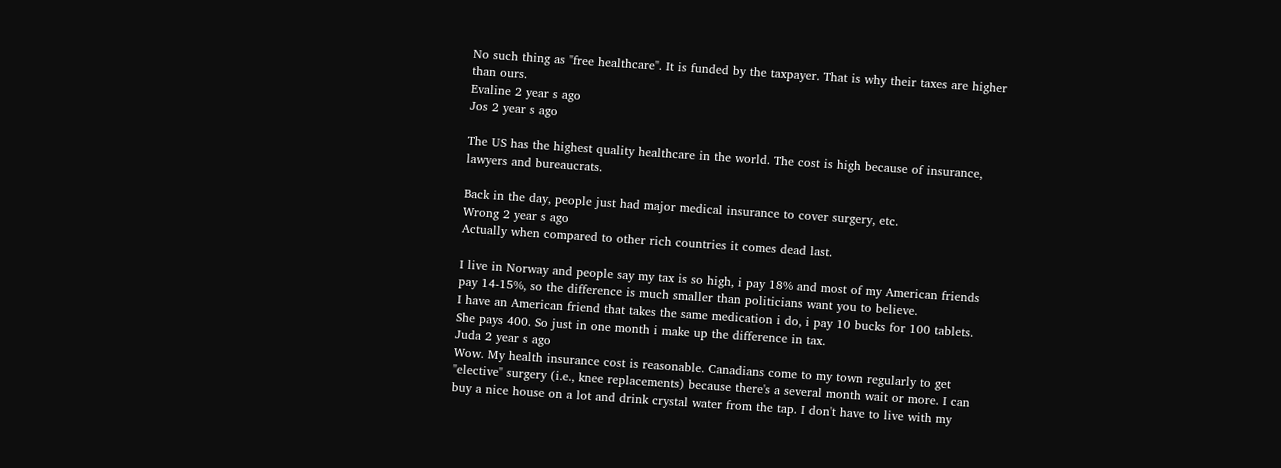No such thing as "free healthcare". It is funded by the taxpayer. That is why their taxes are higher than ours.
Evaline 2 year s ago
Jos 2 year s ago

The US has the highest quality healthcare in the world. The cost is high because of insurance, lawyers and bureaucrats.

Back in the day, people just had major medical insurance to cover surgery, etc.
Wrong 2 year s ago
Actually when compared to other rich countries it comes dead last.

I live in Norway and people say my tax is so high, i pay 18% and most of my American friends pay 14-15%, so the difference is much smaller than politicians want you to believe.
I have an American friend that takes the same medication i do, i pay 10 bucks for 100 tablets. She pays 400. So just in one month i make up the difference in tax.
Juda 2 year s ago
Wow. My health insurance cost is reasonable. Canadians come to my town regularly to get "elective" surgery (i.e., knee replacements) because there's a several month wait or more. I can buy a nice house on a lot and drink crystal water from the tap. I don't have to live with my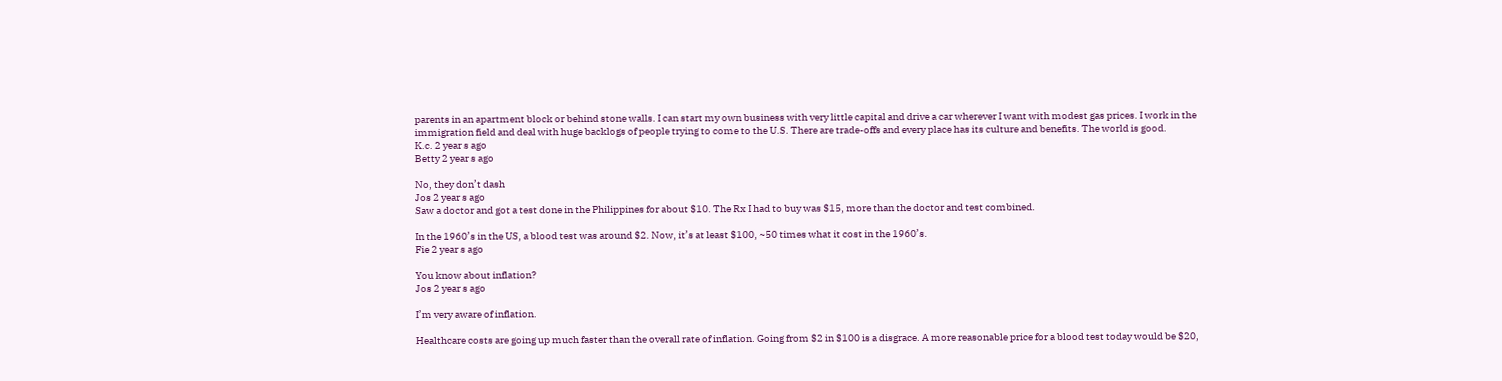parents in an apartment block or behind stone walls. I can start my own business with very little capital and drive a car wherever I want with modest gas prices. I work in the immigration field and deal with huge backlogs of people trying to come to the U.S. There are trade-offs and every place has its culture and benefits. The world is good.
K.c. 2 year s ago
Betty 2 year s ago

No, they don’t dash
Jos 2 year s ago
Saw a doctor and got a test done in the Philippines for about $10. The Rx I had to buy was $15, more than the doctor and test combined.

In the 1960’s in the US, a blood test was around $2. Now, it’s at least $100, ~50 times what it cost in the 1960’s.
Fie 2 year s ago

You know about inflation?
Jos 2 year s ago

I’m very aware of inflation.

Healthcare costs are going up much faster than the overall rate of inflation. Going from $2 in $100 is a disgrace. A more reasonable price for a blood test today would be $20,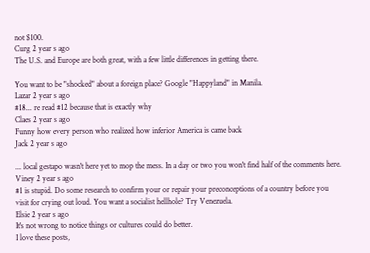not $100.
Curg 2 year s ago
The U.S. and Europe are both great, with a few little differences in getting there.

You want to be "shocked" about a foreign place? Google "Happyland" in Manila.
Lazar 2 year s ago
#18... re read #12 because that is exactly why
Claes 2 year s ago
Funny how every person who realized how inferior America is came back
Jack 2 year s ago

... local gestapo wasn't here yet to mop the mess. In a day or two you won't find half of the comments here.
Viney 2 year s ago
#1 is stupid. Do some research to confirm your or repair your preconceptions of a country before you visit for crying out loud. You want a socialist hellhole? Try Venezuela.
Elsie 2 year s ago
It's not wrong to notice things or cultures could do better.
I love these posts,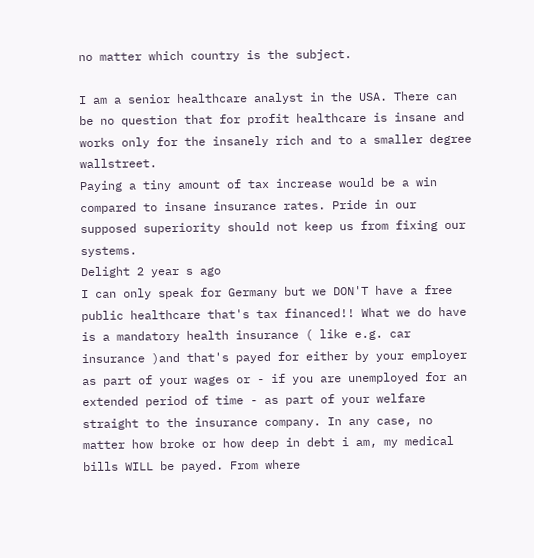no matter which country is the subject.

I am a senior healthcare analyst in the USA. There can be no question that for profit healthcare is insane and works only for the insanely rich and to a smaller degree wallstreet.
Paying a tiny amount of tax increase would be a win compared to insane insurance rates. Pride in our supposed superiority should not keep us from fixing our systems.
Delight 2 year s ago
I can only speak for Germany but we DON'T have a free public healthcare that's tax financed!! What we do have is a mandatory health insurance ( like e.g. car insurance )and that's payed for either by your employer as part of your wages or - if you are unemployed for an extended period of time - as part of your welfare straight to the insurance company. In any case, no matter how broke or how deep in debt i am, my medical bills WILL be payed. From where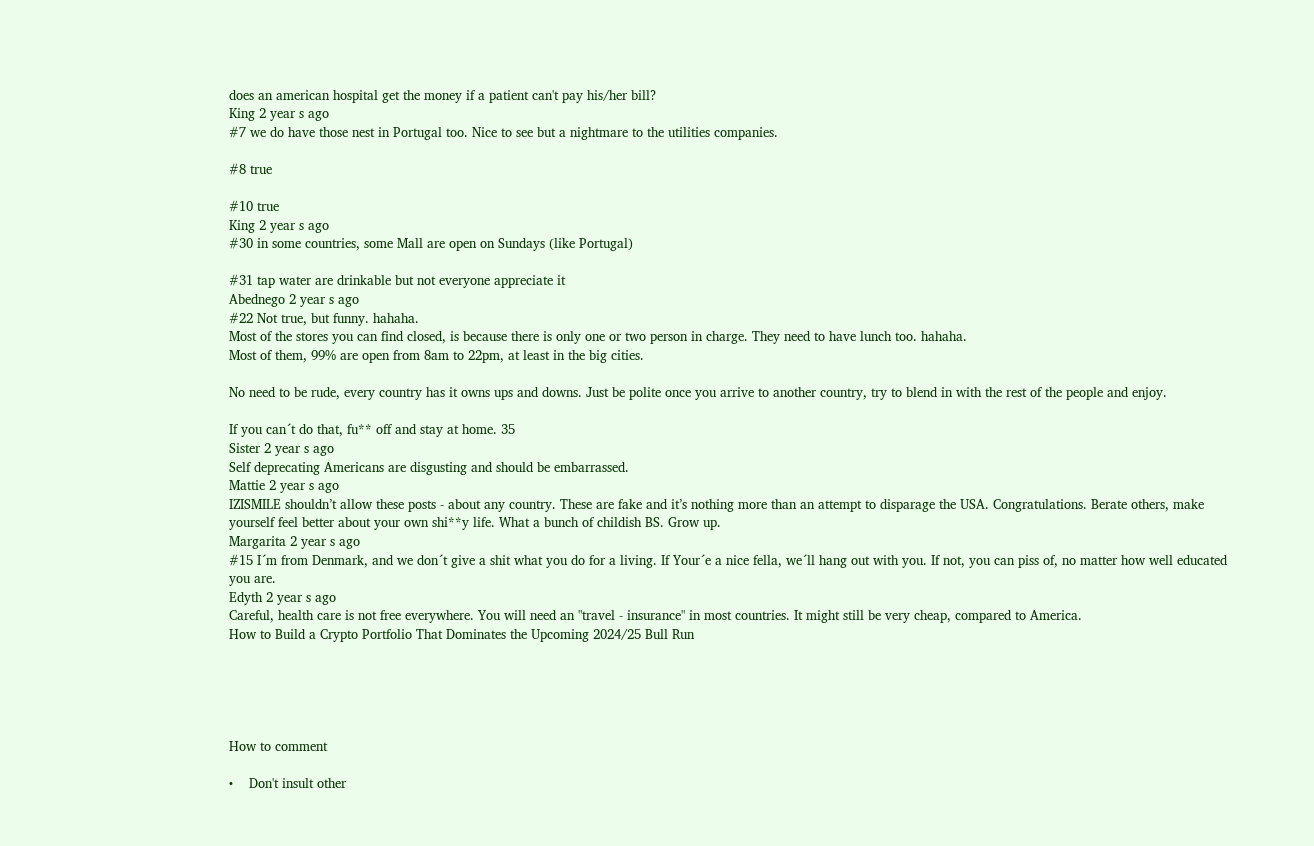does an american hospital get the money if a patient can't pay his/her bill?
King 2 year s ago
#7 we do have those nest in Portugal too. Nice to see but a nightmare to the utilities companies.

#8 true

#10 true
King 2 year s ago
#30 in some countries, some Mall are open on Sundays (like Portugal)

#31 tap water are drinkable but not everyone appreciate it
Abednego 2 year s ago
#22 Not true, but funny. hahaha.
Most of the stores you can find closed, is because there is only one or two person in charge. They need to have lunch too. hahaha.
Most of them, 99% are open from 8am to 22pm, at least in the big cities.

No need to be rude, every country has it owns ups and downs. Just be polite once you arrive to another country, try to blend in with the rest of the people and enjoy.

If you can´t do that, fu** off and stay at home. 35
Sister 2 year s ago
Self deprecating Americans are disgusting and should be embarrassed.
Mattie 2 year s ago
IZISMILE shouldn’t allow these posts - about any country. These are fake and it’s nothing more than an attempt to disparage the USA. Congratulations. Berate others, make yourself feel better about your own shi**y life. What a bunch of childish BS. Grow up.
Margarita 2 year s ago
#15 I´m from Denmark, and we don´t give a shit what you do for a living. If Your´e a nice fella, we´ll hang out with you. If not, you can piss of, no matter how well educated you are.
Edyth 2 year s ago
Careful, health care is not free everywhere. You will need an "travel - insurance" in most countries. It might still be very cheap, compared to America.
How to Build a Crypto Portfolio That Dominates the Upcoming 2024/25 Bull Run





How to comment

•    Don't insult other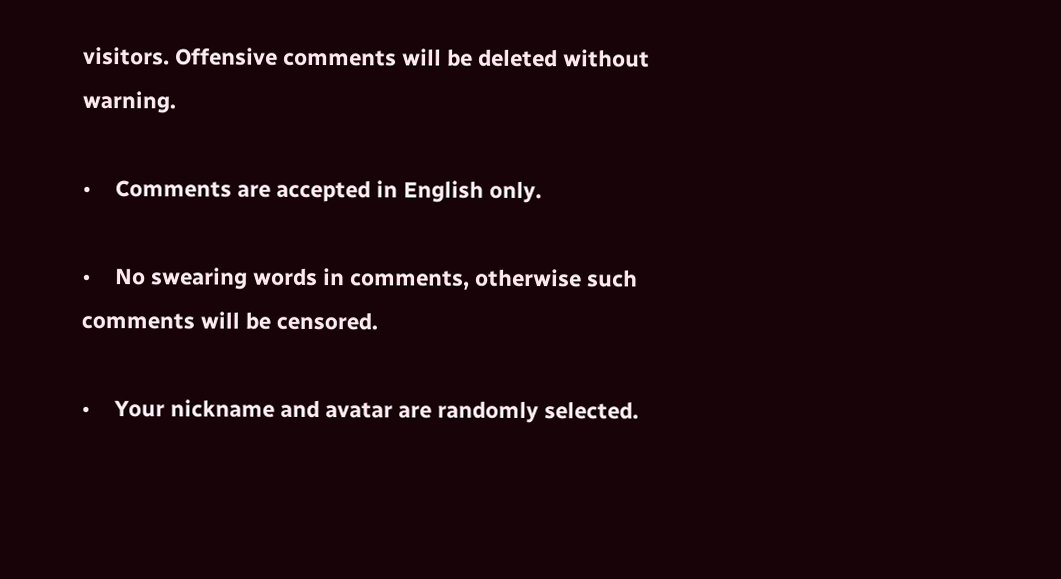visitors. Offensive comments will be deleted without warning.

•    Comments are accepted in English only.

•    No swearing words in comments, otherwise such comments will be censored.

•    Your nickname and avatar are randomly selected.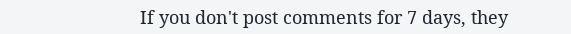If you don't post comments for 7 days, they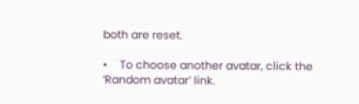both are reset.

•    To choose another avatar, click the ‘Random avatar’ link.